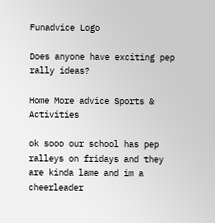Funadvice Logo

Does anyone have exciting pep rally ideas?

Home More advice Sports & Activities

ok sooo our school has pep ralleys on fridays and they are kinda lame and im a cheerleader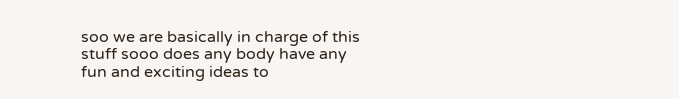soo we are basically in charge of this stuff sooo does any body have any fun and exciting ideas to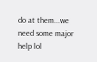do at them...we need some major help lol